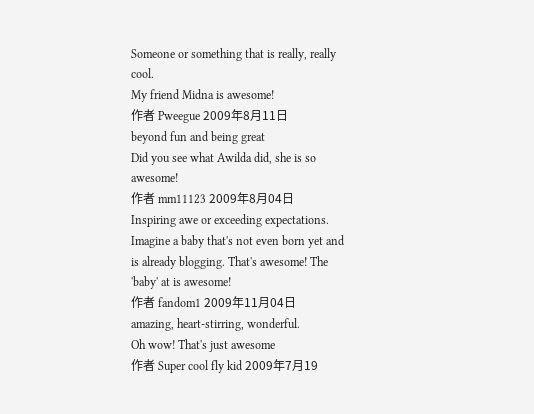Someone or something that is really, really cool.
My friend Midna is awesome!
作者 Pweegue 2009年8月11日
beyond fun and being great
Did you see what Awilda did, she is so awesome!
作者 mm11123 2009年8月04日
Inspiring awe or exceeding expectations.
Imagine a baby that's not even born yet and is already blogging. That's awesome! The 'baby' at is awesome!
作者 fandom1 2009年11月04日
amazing, heart-stirring, wonderful.
Oh wow! That's just awesome
作者 Super cool fly kid 2009年7月19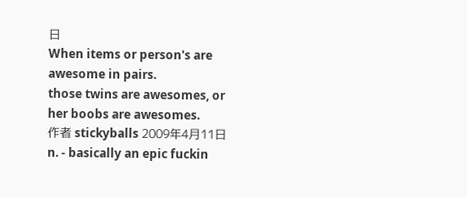日
When items or person's are awesome in pairs.
those twins are awesomes, or
her boobs are awesomes.
作者 stickyballs 2009年4月11日
n. - basically an epic fuckin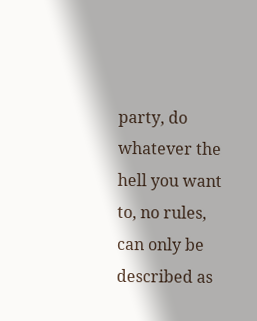party, do whatever the hell you want to, no rules, can only be described as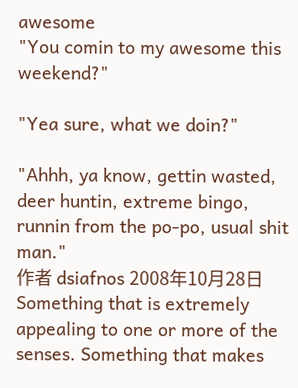awesome
"You comin to my awesome this weekend?"

"Yea sure, what we doin?"

"Ahhh, ya know, gettin wasted, deer huntin, extreme bingo, runnin from the po-po, usual shit man."
作者 dsiafnos 2008年10月28日
Something that is extremely appealing to one or more of the senses. Something that makes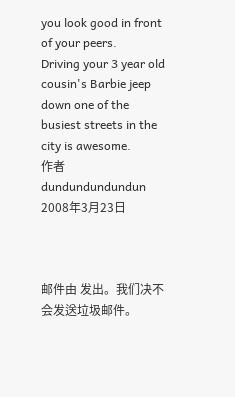you look good in front of your peers.
Driving your 3 year old cousin's Barbie jeep down one of the busiest streets in the city is awesome.
作者 dundundundundun 2008年3月23日



邮件由 发出。我们决不会发送垃圾邮件。